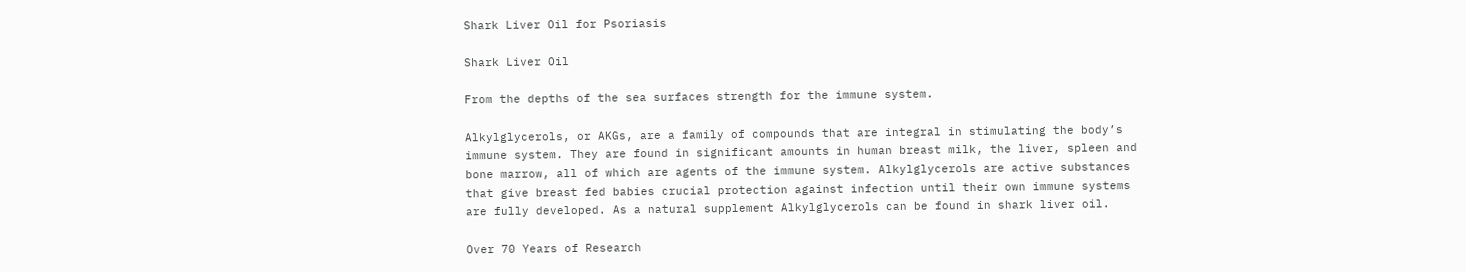Shark Liver Oil for Psoriasis

Shark Liver Oil

From the depths of the sea surfaces strength for the immune system.

Alkylglycerols, or AKGs, are a family of compounds that are integral in stimulating the body’s immune system. They are found in significant amounts in human breast milk, the liver, spleen and bone marrow, all of which are agents of the immune system. Alkylglycerols are active substances that give breast fed babies crucial protection against infection until their own immune systems are fully developed. As a natural supplement Alkylglycerols can be found in shark liver oil.

Over 70 Years of Research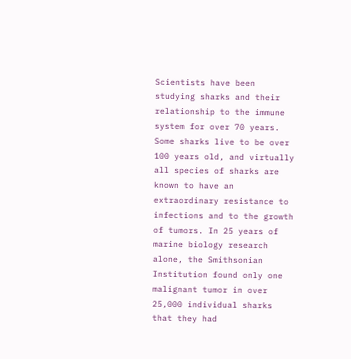Scientists have been studying sharks and their relationship to the immune system for over 70 years. Some sharks live to be over 100 years old, and virtually all species of sharks are known to have an extraordinary resistance to infections and to the growth of tumors. In 25 years of marine biology research alone, the Smithsonian Institution found only one malignant tumor in over 25,000 individual sharks that they had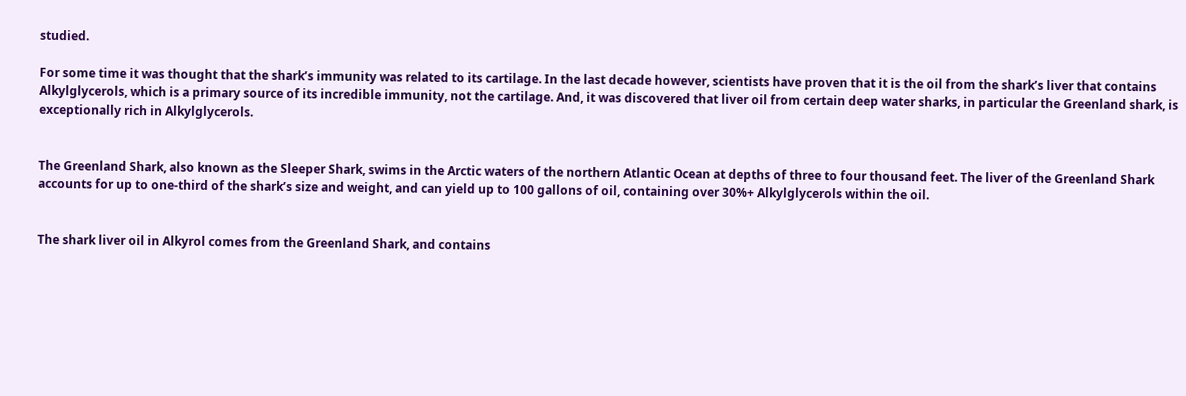studied.

For some time it was thought that the shark’s immunity was related to its cartilage. In the last decade however, scientists have proven that it is the oil from the shark’s liver that contains Alkylglycerols, which is a primary source of its incredible immunity, not the cartilage. And, it was discovered that liver oil from certain deep water sharks, in particular the Greenland shark, is exceptionally rich in Alkylglycerols.


The Greenland Shark, also known as the Sleeper Shark, swims in the Arctic waters of the northern Atlantic Ocean at depths of three to four thousand feet. The liver of the Greenland Shark accounts for up to one-third of the shark’s size and weight, and can yield up to 100 gallons of oil, containing over 30%+ Alkylglycerols within the oil.


The shark liver oil in Alkyrol comes from the Greenland Shark, and contains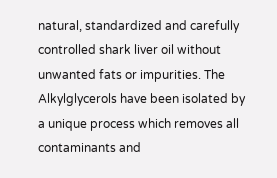natural, standardized and carefully controlled shark liver oil without unwanted fats or impurities. The Alkylglycerols have been isolated by a unique process which removes all contaminants and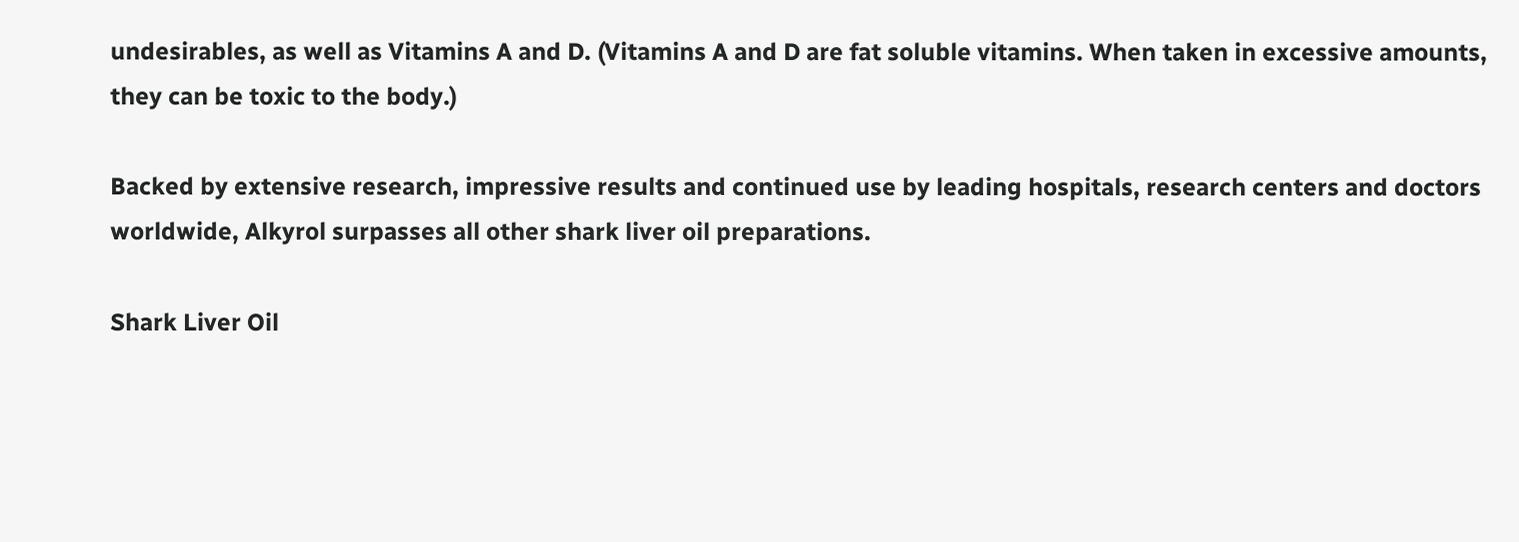undesirables, as well as Vitamins A and D. (Vitamins A and D are fat soluble vitamins. When taken in excessive amounts, they can be toxic to the body.)

Backed by extensive research, impressive results and continued use by leading hospitals, research centers and doctors worldwide, Alkyrol surpasses all other shark liver oil preparations.

Shark Liver Oil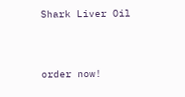Shark Liver Oil


order now!